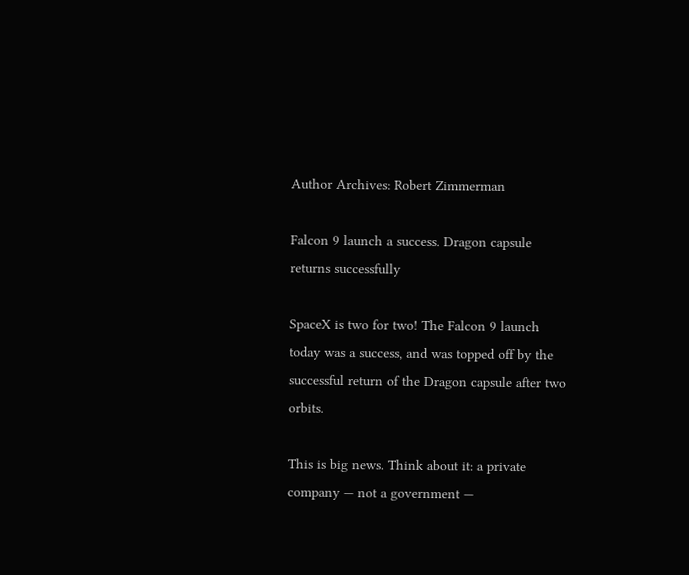Author Archives: Robert Zimmerman

Falcon 9 launch a success. Dragon capsule returns successfully

SpaceX is two for two! The Falcon 9 launch today was a success, and was topped off by the successful return of the Dragon capsule after two orbits.

This is big news. Think about it: a private company — not a government —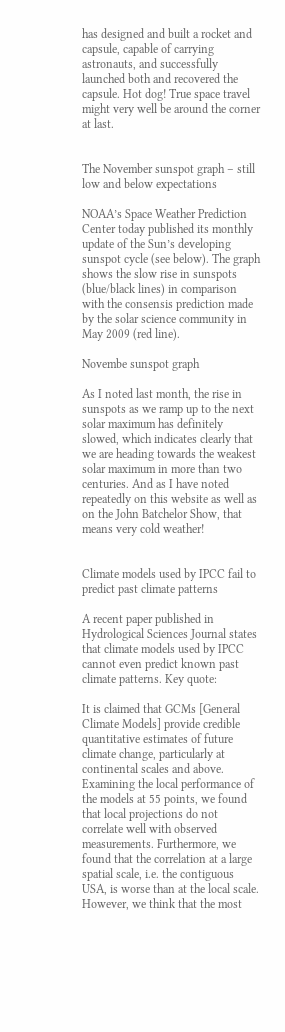has designed and built a rocket and capsule, capable of carrying astronauts, and successfully launched both and recovered the capsule. Hot dog! True space travel might very well be around the corner at last.


The November sunspot graph – still low and below expectations

NOAA’s Space Weather Prediction Center today published its monthly update of the Sun’s developing sunspot cycle (see below). The graph shows the slow rise in sunspots (blue/black lines) in comparison with the consensis prediction made by the solar science community in May 2009 (red line).

Novembe sunspot graph

As I noted last month, the rise in sunspots as we ramp up to the next solar maximum has definitely slowed, which indicates clearly that we are heading towards the weakest solar maximum in more than two centuries. And as I have noted repeatedly on this website as well as on the John Batchelor Show, that means very cold weather!


Climate models used by IPCC fail to predict past climate patterns

A recent paper published in Hydrological Sciences Journal states that climate models used by IPCC cannot even predict known past climate patterns. Key quote:

It is claimed that GCMs [General Climate Models] provide credible quantitative estimates of future climate change, particularly at continental scales and above. Examining the local performance of the models at 55 points, we found that local projections do not correlate well with observed measurements. Furthermore, we found that the correlation at a large spatial scale, i.e. the contiguous USA, is worse than at the local scale. However, we think that the most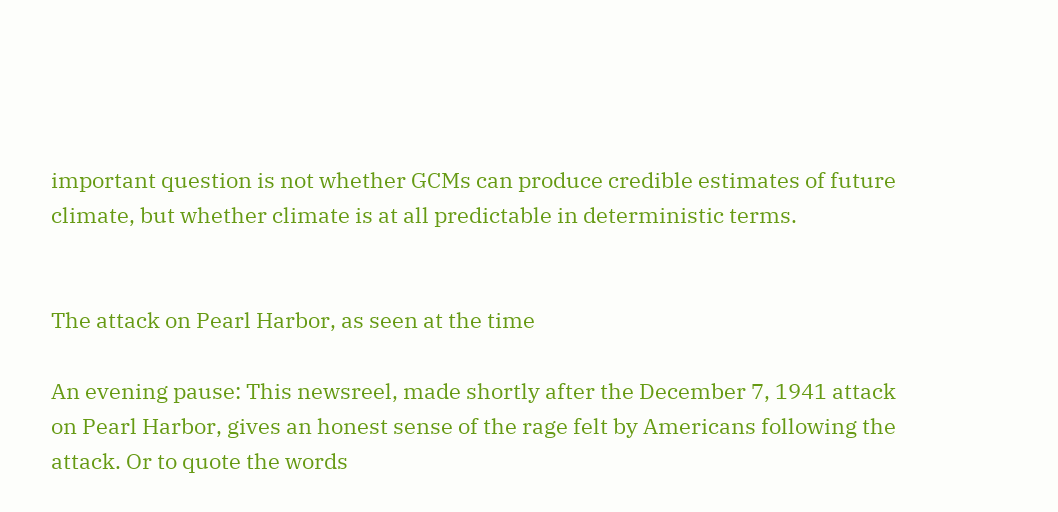important question is not whether GCMs can produce credible estimates of future climate, but whether climate is at all predictable in deterministic terms.


The attack on Pearl Harbor, as seen at the time

An evening pause: This newsreel, made shortly after the December 7, 1941 attack on Pearl Harbor, gives an honest sense of the rage felt by Americans following the attack. Or to quote the words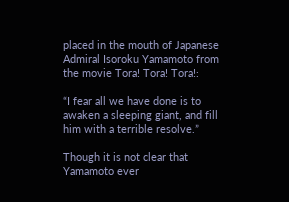placed in the mouth of Japanese Admiral Isoroku Yamamoto from the movie Tora! Tora! Tora!:

“I fear all we have done is to awaken a sleeping giant, and fill him with a terrible resolve.”

Though it is not clear that Yamamoto ever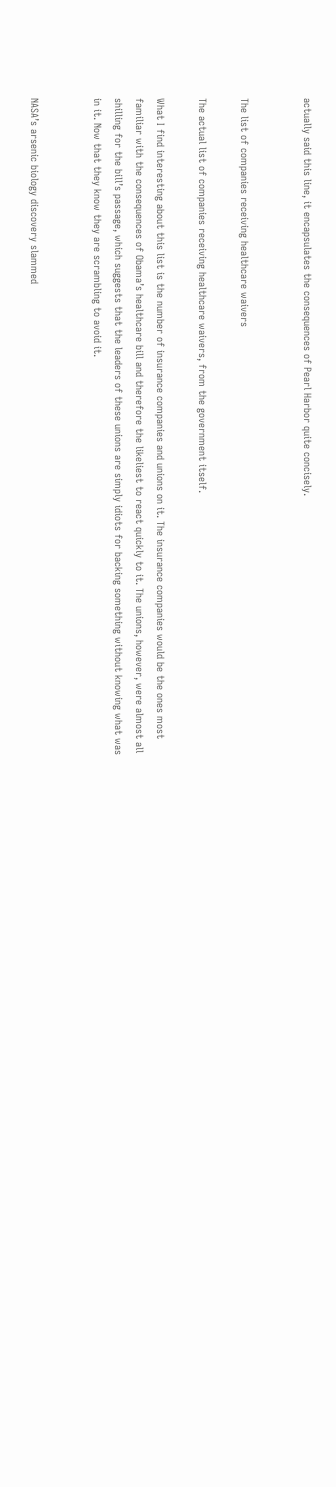actually said this line, it encapsulates the consequences of Pearl Harbor quite concisely.


The list of companies receiving healthcare waivers

The actual list of companies receiving healthcare waivers, from the government itself.

What I find interesting about this list is the number of insurance companies and unions on it. The insurance companies would be the ones most familiar with the consequences of Obama’s healthcare bill and therefore the likeliest to react quickly to it. The unions, however, were almost all shilling for the bill’s passage, which suggests that the leaders of these unions are simply idiots for backing something without knowing what was in it. Now that they know they are scrambling to avoid it.


NASA’s arsenic biology discovery slammed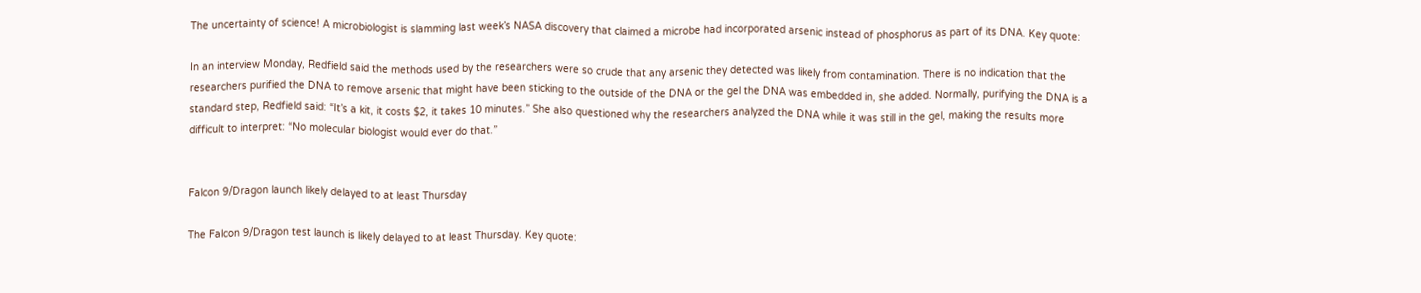The uncertainty of science! A microbiologist is slamming last week’s NASA discovery that claimed a microbe had incorporated arsenic instead of phosphorus as part of its DNA. Key quote:

In an interview Monday, Redfield said the methods used by the researchers were so crude that any arsenic they detected was likely from contamination. There is no indication that the researchers purified the DNA to remove arsenic that might have been sticking to the outside of the DNA or the gel the DNA was embedded in, she added. Normally, purifying the DNA is a standard step, Redfield said: “It’s a kit, it costs $2, it takes 10 minutes.” She also questioned why the researchers analyzed the DNA while it was still in the gel, making the results more difficult to interpret: “No molecular biologist would ever do that.”


Falcon 9/Dragon launch likely delayed to at least Thursday

The Falcon 9/Dragon test launch is likely delayed to at least Thursday. Key quote: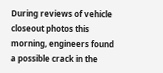During reviews of vehicle closeout photos this morning, engineers found a possible crack in the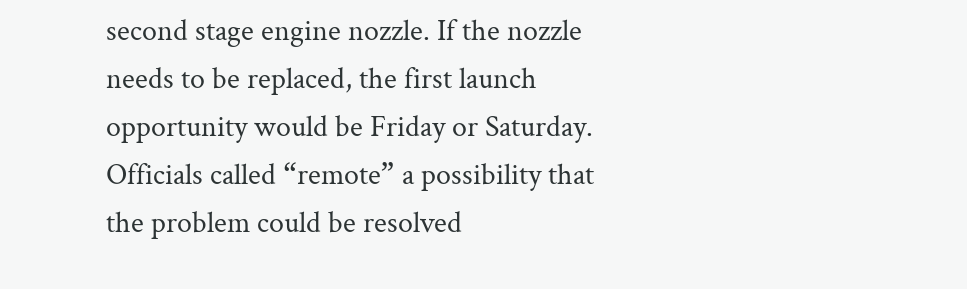second stage engine nozzle. If the nozzle needs to be replaced, the first launch opportunity would be Friday or Saturday. Officials called “remote” a possibility that the problem could be resolved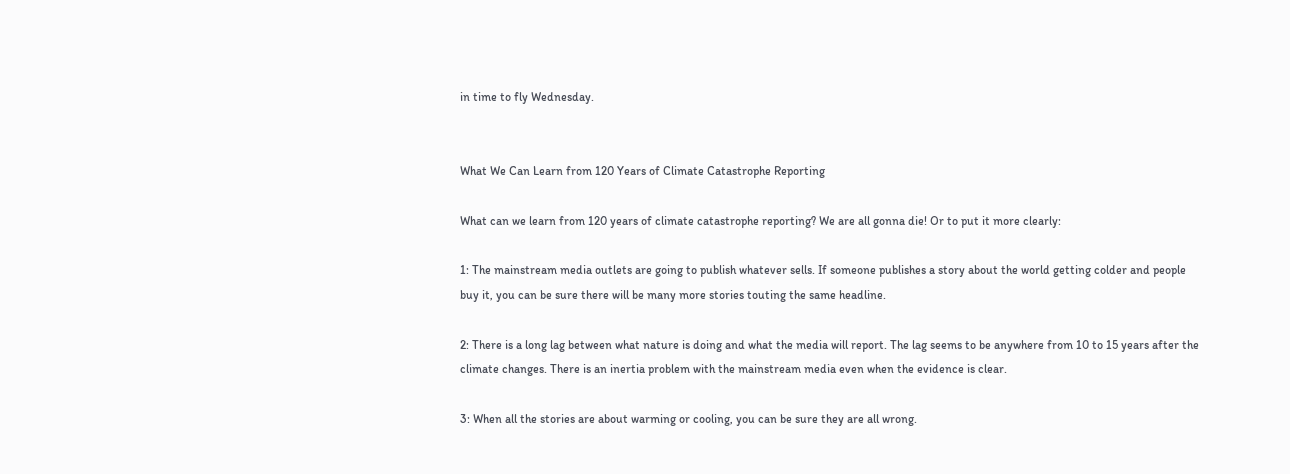in time to fly Wednesday.


What We Can Learn from 120 Years of Climate Catastrophe Reporting

What can we learn from 120 years of climate catastrophe reporting? We are all gonna die! Or to put it more clearly:

1: The mainstream media outlets are going to publish whatever sells. If someone publishes a story about the world getting colder and people buy it, you can be sure there will be many more stories touting the same headline.

2: There is a long lag between what nature is doing and what the media will report. The lag seems to be anywhere from 10 to 15 years after the climate changes. There is an inertia problem with the mainstream media even when the evidence is clear.

3: When all the stories are about warming or cooling, you can be sure they are all wrong.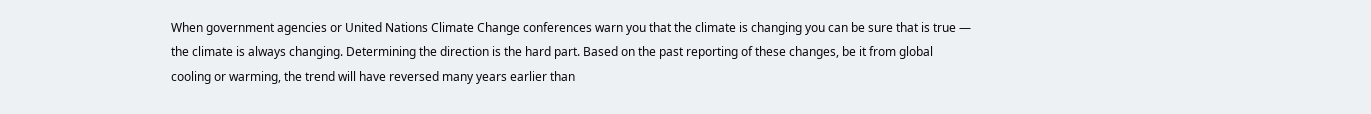When government agencies or United Nations Climate Change conferences warn you that the climate is changing you can be sure that is true — the climate is always changing. Determining the direction is the hard part. Based on the past reporting of these changes, be it from global cooling or warming, the trend will have reversed many years earlier than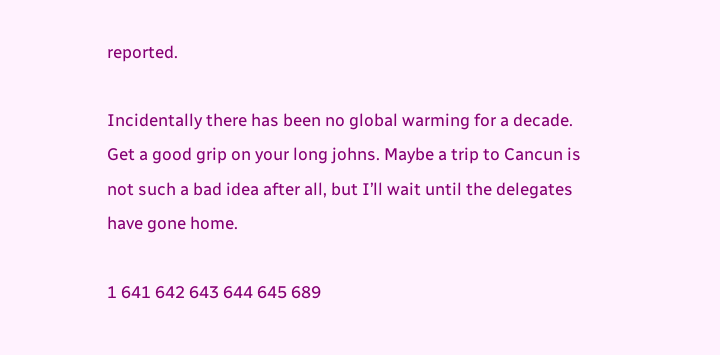reported.

Incidentally there has been no global warming for a decade. Get a good grip on your long johns. Maybe a trip to Cancun is not such a bad idea after all, but I’ll wait until the delegates have gone home.

1 641 642 643 644 645 689